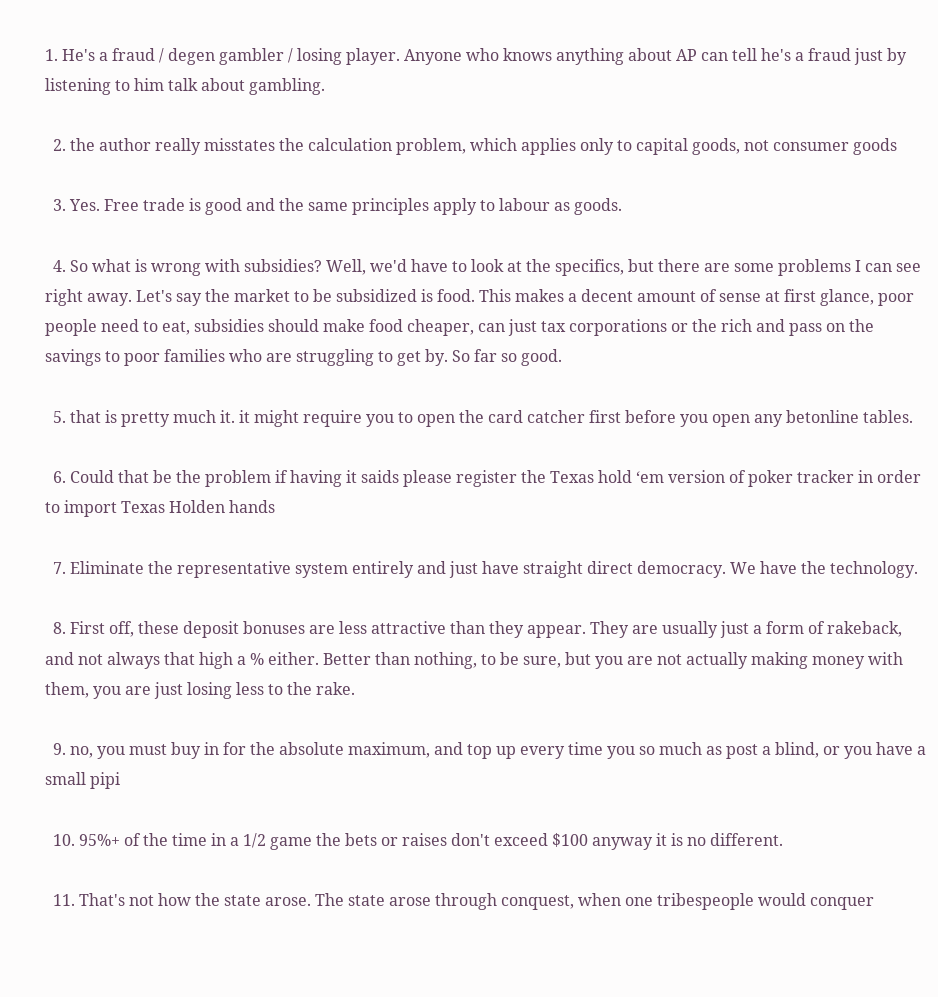1. He's a fraud / degen gambler / losing player. Anyone who knows anything about AP can tell he's a fraud just by listening to him talk about gambling.

  2. the author really misstates the calculation problem, which applies only to capital goods, not consumer goods

  3. Yes. Free trade is good and the same principles apply to labour as goods.

  4. So what is wrong with subsidies? Well, we'd have to look at the specifics, but there are some problems I can see right away. Let's say the market to be subsidized is food. This makes a decent amount of sense at first glance, poor people need to eat, subsidies should make food cheaper, can just tax corporations or the rich and pass on the savings to poor families who are struggling to get by. So far so good.

  5. that is pretty much it. it might require you to open the card catcher first before you open any betonline tables.

  6. Could that be the problem if having it saids please register the Texas hold ‘em version of poker tracker in order to import Texas Holden hands

  7. Eliminate the representative system entirely and just have straight direct democracy. We have the technology.

  8. First off, these deposit bonuses are less attractive than they appear. They are usually just a form of rakeback, and not always that high a % either. Better than nothing, to be sure, but you are not actually making money with them, you are just losing less to the rake.

  9. no, you must buy in for the absolute maximum, and top up every time you so much as post a blind, or you have a small pipi

  10. 95%+ of the time in a 1/2 game the bets or raises don't exceed $100 anyway it is no different.

  11. That's not how the state arose. The state arose through conquest, when one tribespeople would conquer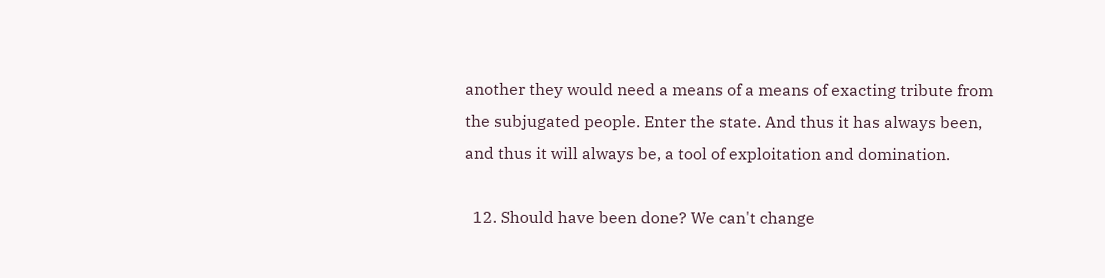another they would need a means of a means of exacting tribute from the subjugated people. Enter the state. And thus it has always been, and thus it will always be, a tool of exploitation and domination.

  12. Should have been done? We can't change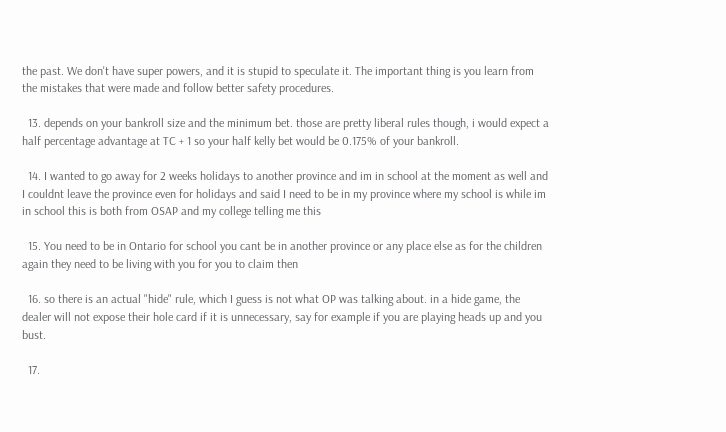the past. We don't have super powers, and it is stupid to speculate it. The important thing is you learn from the mistakes that were made and follow better safety procedures.

  13. depends on your bankroll size and the minimum bet. those are pretty liberal rules though, i would expect a half percentage advantage at TC + 1 so your half kelly bet would be 0.175% of your bankroll.

  14. I wanted to go away for 2 weeks holidays to another province and im in school at the moment as well and I couldnt leave the province even for holidays and said I need to be in my province where my school is while im in school this is both from OSAP and my college telling me this

  15. You need to be in Ontario for school you cant be in another province or any place else as for the children again they need to be living with you for you to claim then

  16. so there is an actual "hide" rule, which I guess is not what OP was talking about. in a hide game, the dealer will not expose their hole card if it is unnecessary, say for example if you are playing heads up and you bust.

  17.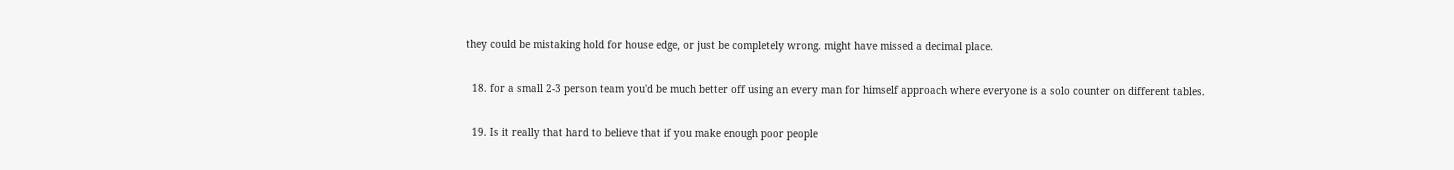they could be mistaking hold for house edge, or just be completely wrong. might have missed a decimal place.

  18. for a small 2-3 person team you'd be much better off using an every man for himself approach where everyone is a solo counter on different tables.

  19. Is it really that hard to believe that if you make enough poor people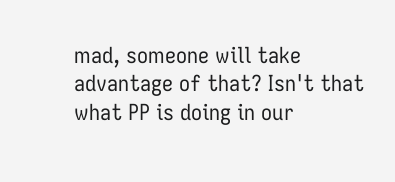mad, someone will take advantage of that? Isn't that what PP is doing in our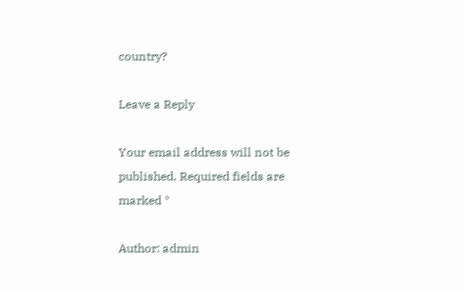country?

Leave a Reply

Your email address will not be published. Required fields are marked *

Author: admin